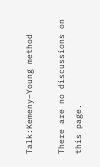Talk:Kemeny–Young method

There are no discussions on this page.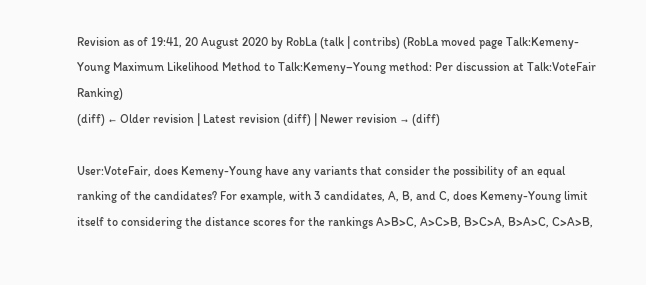Revision as of 19:41, 20 August 2020 by RobLa (talk | contribs) (RobLa moved page Talk:Kemeny-Young Maximum Likelihood Method to Talk:Kemeny–Young method: Per discussion at Talk:VoteFair Ranking)
(diff) ← Older revision | Latest revision (diff) | Newer revision → (diff)

User:VoteFair, does Kemeny-Young have any variants that consider the possibility of an equal ranking of the candidates? For example, with 3 candidates, A, B, and C, does Kemeny-Young limit itself to considering the distance scores for the rankings A>B>C, A>C>B, B>C>A, B>A>C, C>A>B,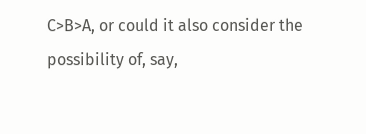C>B>A, or could it also consider the possibility of, say,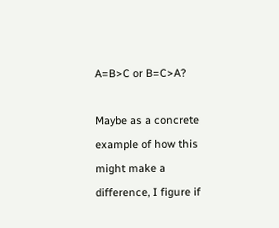A=B>C or B=C>A?

Maybe as a concrete example of how this might make a difference, I figure if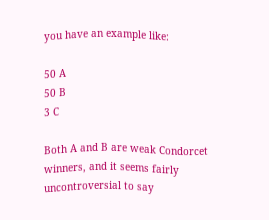you have an example like:

50 A
50 B
3 C

Both A and B are weak Condorcet winners, and it seems fairly uncontroversial to say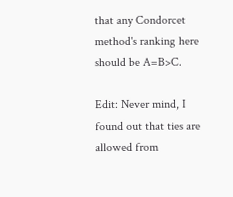that any Condorcet method's ranking here should be A=B>C.

Edit: Never mind, I found out that ties are allowed from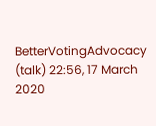BetterVotingAdvocacy (talk) 22:56, 17 March 2020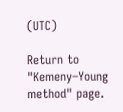(UTC)

Return to "Kemeny–Young method" page.